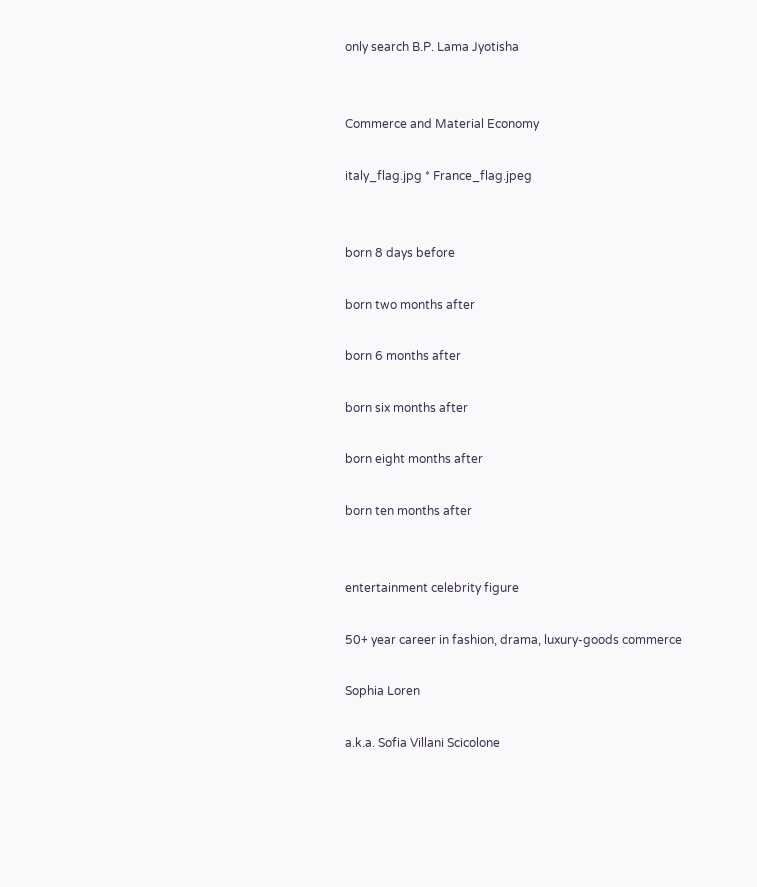only search B.P. Lama Jyotisha


Commerce and Material Economy

italy_flag.jpg * France_flag.jpeg


born 8 days before

born two months after

born 6 months after

born six months after

born eight months after

born ten months after


entertainment celebrity figure

50+ year career in fashion, drama, luxury-goods commerce

Sophia Loren

a.k.a. Sofia Villani Scicolone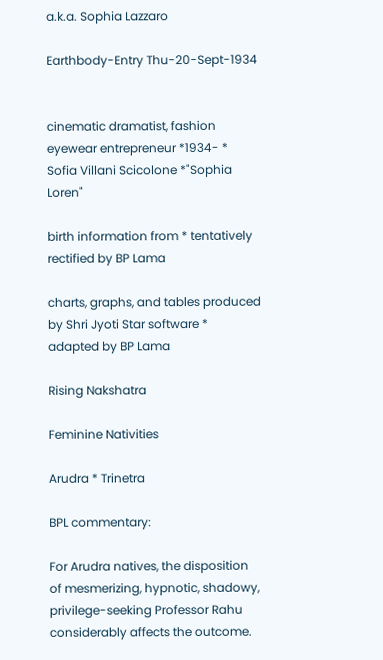a.k.a. Sophia Lazzaro

Earthbody-Entry Thu-20-Sept-1934


cinematic dramatist, fashion eyewear entrepreneur *1934- * Sofia Villani Scicolone *"Sophia Loren"

birth information from * tentatively rectified by BP Lama

charts, graphs, and tables produced by Shri Jyoti Star software * adapted by BP Lama

Rising Nakshatra

Feminine Nativities

Arudra * Trinetra

BPL commentary:

For Arudra natives, the disposition of mesmerizing, hypnotic, shadowy, privilege-seeking Professor Rahu considerably affects the outcome.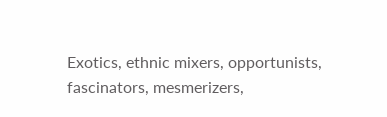Exotics, ethnic mixers, opportunists, fascinators, mesmerizers,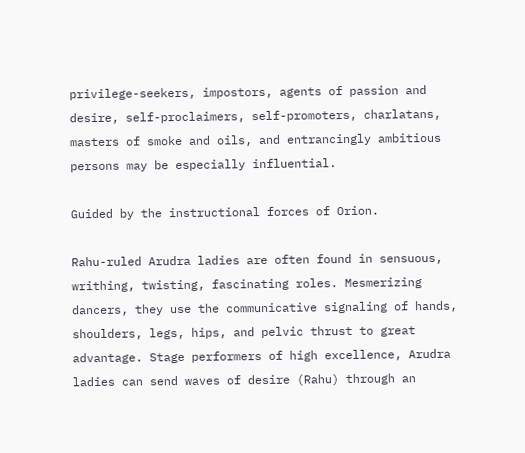privilege-seekers, impostors, agents of passion and desire, self-proclaimers, self-promoters, charlatans, masters of smoke and oils, and entrancingly ambitious persons may be especially influential.

Guided by the instructional forces of Orion.

Rahu-ruled Arudra ladies are often found in sensuous, writhing, twisting, fascinating roles. Mesmerizing dancers, they use the communicative signaling of hands, shoulders, legs, hips, and pelvic thrust to great advantage. Stage performers of high excellence, Arudra ladies can send waves of desire (Rahu) through an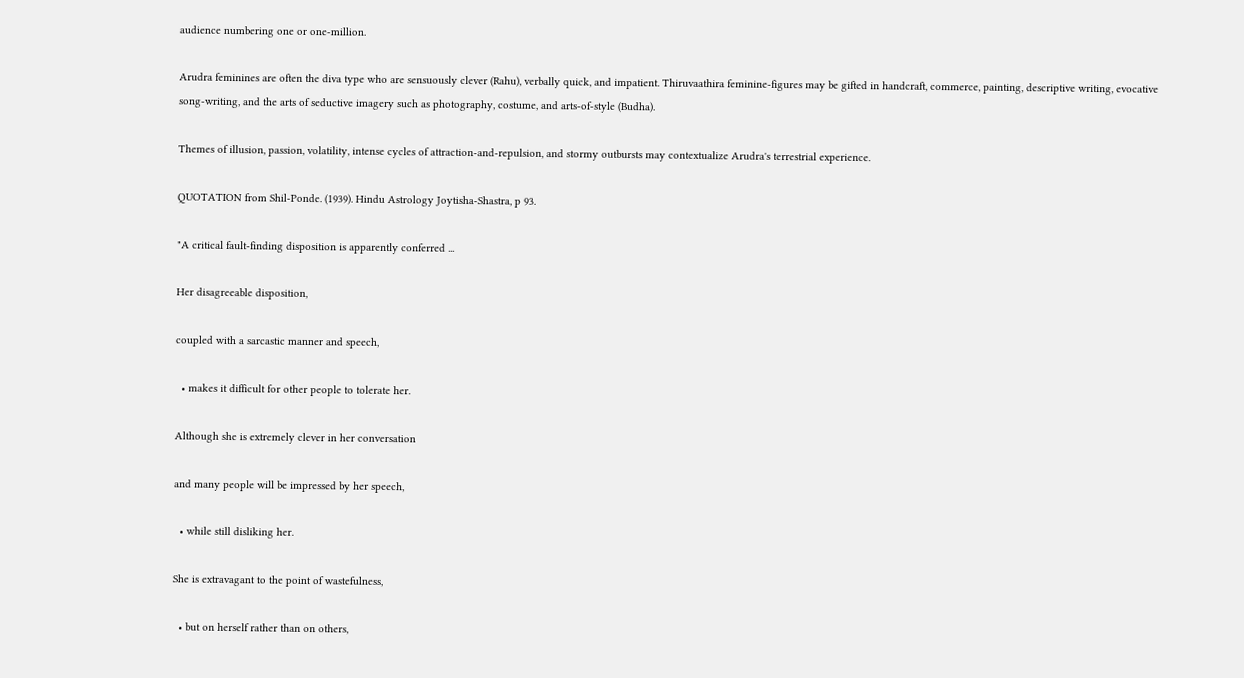audience numbering one or one-million.

Arudra feminines are often the diva type who are sensuously clever (Rahu), verbally quick, and impatient. Thiruvaathira feminine-figures may be gifted in handcraft, commerce, painting, descriptive writing, evocative song-writing, and the arts of seductive imagery such as photography, costume, and arts-of-style (Budha).

Themes of illusion, passion, volatility, intense cycles of attraction-and-repulsion, and stormy outbursts may contextualize Arudra's terrestrial experience.

QUOTATION from Shil-Ponde. (1939). Hindu Astrology Joytisha-Shastra, p 93.

"A critical fault-finding disposition is apparently conferred ...

Her disagreeable disposition,

coupled with a sarcastic manner and speech,

  • makes it difficult for other people to tolerate her.

Although she is extremely clever in her conversation

and many people will be impressed by her speech,

  • while still disliking her.

She is extravagant to the point of wastefulness,

  • but on herself rather than on others,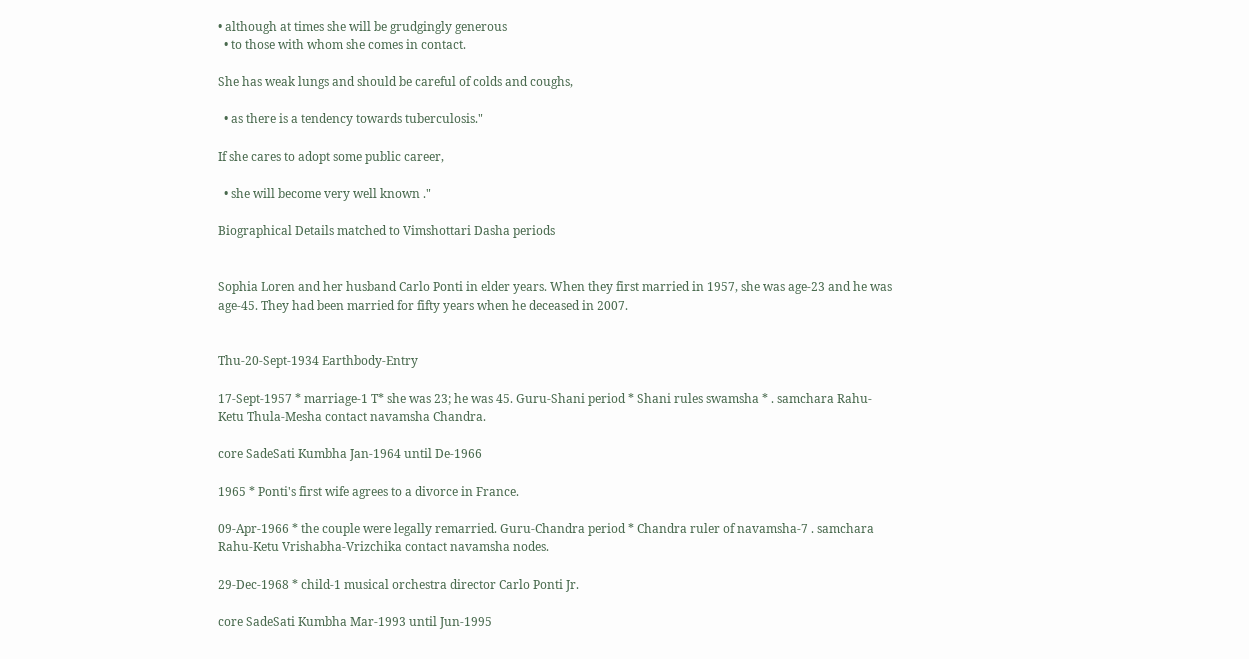• although at times she will be grudgingly generous
  • to those with whom she comes in contact.

She has weak lungs and should be careful of colds and coughs,

  • as there is a tendency towards tuberculosis."

If she cares to adopt some public career,

  • she will become very well known ."

Biographical Details matched to Vimshottari Dasha periods


Sophia Loren and her husband Carlo Ponti in elder years. When they first married in 1957, she was age-23 and he was age-45. They had been married for fifty years when he deceased in 2007.


Thu-20-Sept-1934 Earthbody-Entry

17-Sept-1957 * marriage-1 T* she was 23; he was 45. Guru-Shani period * Shani rules swamsha * . samchara Rahu-Ketu Thula-Mesha contact navamsha Chandra.

core SadeSati Kumbha Jan-1964 until De-1966

1965 * Ponti's first wife agrees to a divorce in France.

09-Apr-1966 * the couple were legally remarried. Guru-Chandra period * Chandra ruler of navamsha-7 . samchara Rahu-Ketu Vrishabha-Vrizchika contact navamsha nodes.

29-Dec-1968 * child-1 musical orchestra director Carlo Ponti Jr.

core SadeSati Kumbha Mar-1993 until Jun-1995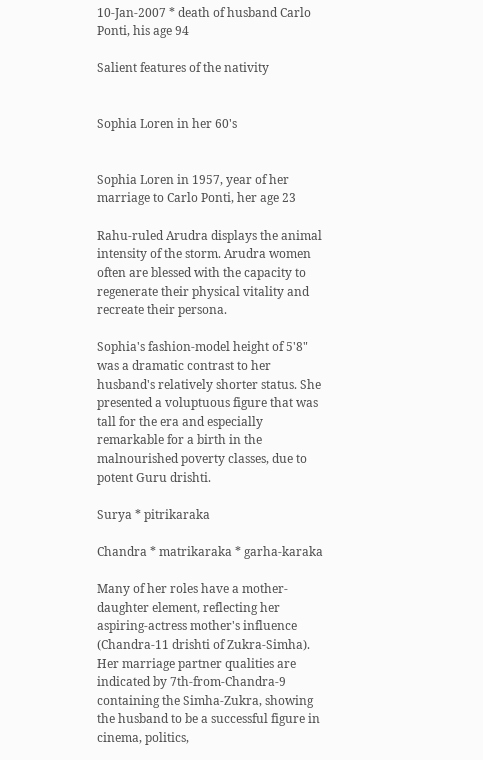10-Jan-2007 * death of husband Carlo Ponti, his age 94

Salient features of the nativity


Sophia Loren in her 60's


Sophia Loren in 1957, year of her marriage to Carlo Ponti, her age 23

Rahu-ruled Arudra displays the animal intensity of the storm. Arudra women often are blessed with the capacity to regenerate their physical vitality and recreate their persona.

Sophia's fashion-model height of 5'8" was a dramatic contrast to her husband's relatively shorter status. She presented a voluptuous figure that was tall for the era and especially remarkable for a birth in the malnourished poverty classes, due to potent Guru drishti.

Surya * pitrikaraka

Chandra * matrikaraka * garha-karaka

Many of her roles have a mother-daughter element, reflecting her aspiring-actress mother's influence (Chandra-11 drishti of Zukra-Simha). Her marriage partner qualities are indicated by 7th-from-Chandra-9 containing the Simha-Zukra, showing the husband to be a successful figure in cinema, politics,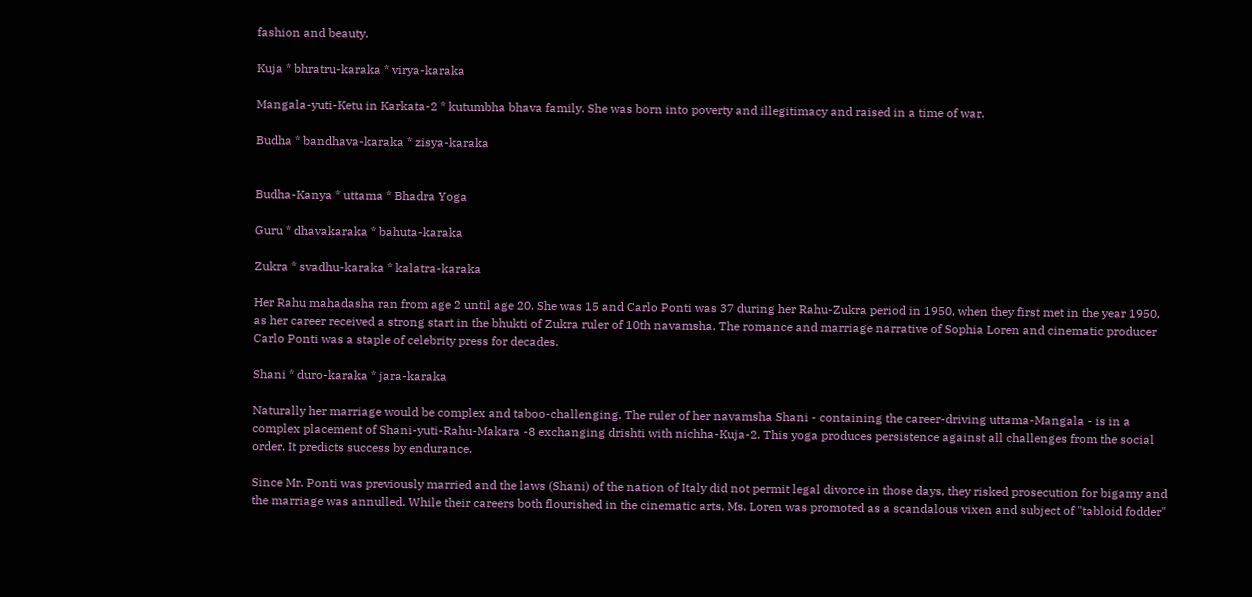fashion and beauty.

Kuja * bhratru-karaka * virya-karaka

Mangala-yuti-Ketu in Karkata-2 * kutumbha bhava family. She was born into poverty and illegitimacy and raised in a time of war.

Budha * bandhava-karaka * zisya-karaka


Budha-Kanya * uttama * Bhadra Yoga

Guru * dhavakaraka * bahuta-karaka

Zukra * svadhu-karaka * kalatra-karaka

Her Rahu mahadasha ran from age 2 until age 20. She was 15 and Carlo Ponti was 37 during her Rahu-Zukra period in 1950, when they first met in the year 1950, as her career received a strong start in the bhukti of Zukra ruler of 10th navamsha. The romance and marriage narrative of Sophia Loren and cinematic producer Carlo Ponti was a staple of celebrity press for decades.

Shani * duro-karaka * jara-karaka

Naturally her marriage would be complex and taboo-challenging. The ruler of her navamsha Shani - containing the career-driving uttama-Mangala - is in a complex placement of Shani-yuti-Rahu-Makara -8 exchanging drishti with nichha-Kuja-2. This yoga produces persistence against all challenges from the social order. It predicts success by endurance.

Since Mr. Ponti was previously married and the laws (Shani) of the nation of Italy did not permit legal divorce in those days, they risked prosecution for bigamy and the marriage was annulled. While their careers both flourished in the cinematic arts, Ms. Loren was promoted as a scandalous vixen and subject of "tabloid fodder"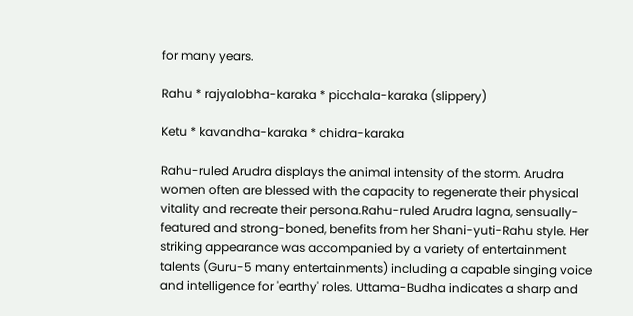for many years.

Rahu * rajyalobha-karaka * picchala-karaka (slippery)

Ketu * kavandha-karaka * chidra-karaka

Rahu-ruled Arudra displays the animal intensity of the storm. Arudra women often are blessed with the capacity to regenerate their physical vitality and recreate their persona.Rahu-ruled Arudra lagna, sensually-featured and strong-boned, benefits from her Shani-yuti-Rahu style. Her striking appearance was accompanied by a variety of entertainment talents (Guru-5 many entertainments) including a capable singing voice and intelligence for 'earthy' roles. Uttama-Budha indicates a sharp and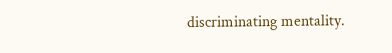discriminating mentality.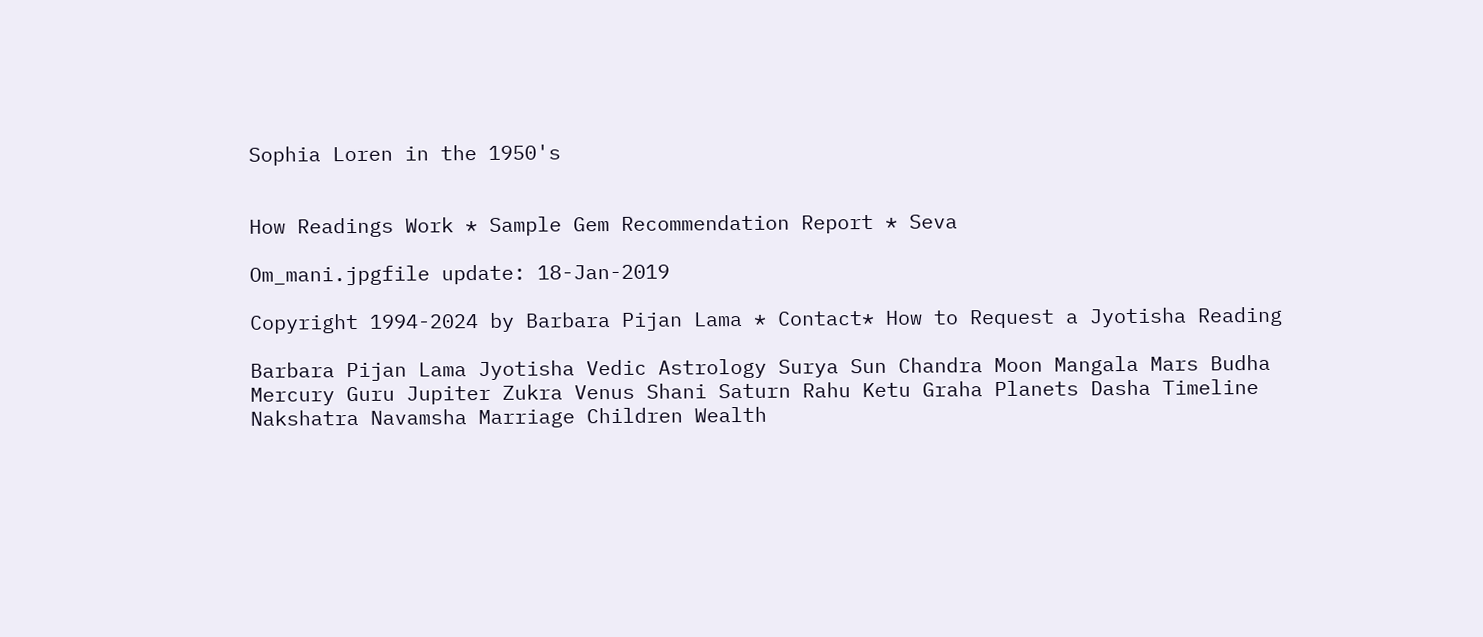Sophia Loren in the 1950's


How Readings Work * Sample Gem Recommendation Report * Seva

Om_mani.jpgfile update: 18-Jan-2019

Copyright 1994-2024 by Barbara Pijan Lama * Contact* How to Request a Jyotisha Reading

Barbara Pijan Lama Jyotisha Vedic Astrology Surya Sun Chandra Moon Mangala Mars Budha Mercury Guru Jupiter Zukra Venus Shani Saturn Rahu Ketu Graha Planets Dasha Timeline Nakshatra Navamsha Marriage Children Wealth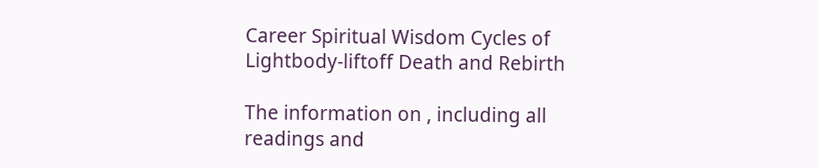Career Spiritual Wisdom Cycles of Lightbody-liftoff Death and Rebirth

The information on , including all readings and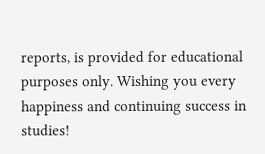reports, is provided for educational purposes only. Wishing you every happiness and continuing success in studies!